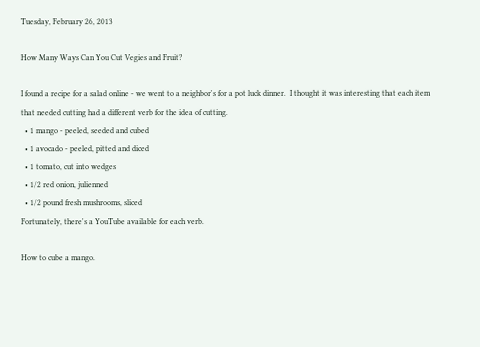Tuesday, February 26, 2013

How Many Ways Can You Cut Vegies and Fruit?

I found a recipe for a salad online - we went to a neighbor's for a pot luck dinner.  I thought it was interesting that each item that needed cutting had a different verb for the idea of cutting.
  • 1 mango - peeled, seeded and cubed
  • 1 avocado - peeled, pitted and diced
  • 1 tomato, cut into wedges
  • 1/2 red onion, julienned
  • 1/2 pound fresh mushrooms, sliced
Fortunately, there's a YouTube available for each verb.

How to cube a mango.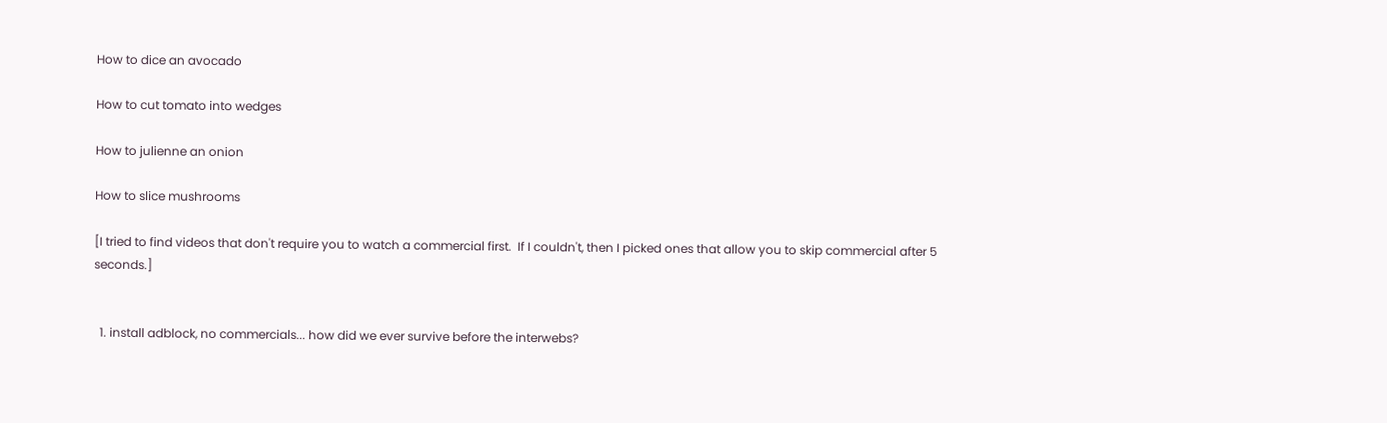How to dice an avocado

How to cut tomato into wedges

How to julienne an onion

How to slice mushrooms

[I tried to find videos that don't require you to watch a commercial first.  If I couldn't, then I picked ones that allow you to skip commercial after 5 seconds.]


  1. install adblock, no commercials... how did we ever survive before the interwebs?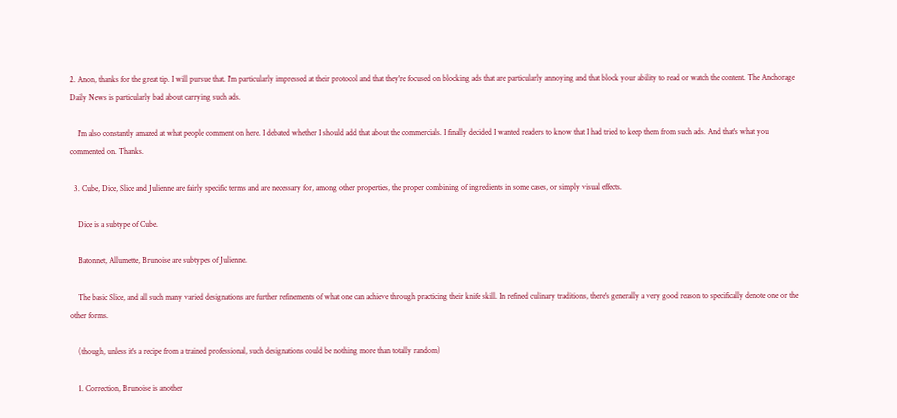2. Anon, thanks for the great tip. I will pursue that. I'm particularly impressed at their protocol and that they're focused on blocking ads that are particularly annoying and that block your ability to read or watch the content. The Anchorage Daily News is particularly bad about carrying such ads.

    I'm also constantly amazed at what people comment on here. I debated whether I should add that about the commercials. I finally decided I wanted readers to know that I had tried to keep them from such ads. And that's what you commented on. Thanks.

  3. Cube, Dice, Slice and Julienne are fairly specific terms and are necessary for, among other properties, the proper combining of ingredients in some cases, or simply visual effects.

    Dice is a subtype of Cube.

    Batonnet, Allumette, Brunoise are subtypes of Julienne.

    The basic Slice, and all such many varied designations are further refinements of what one can achieve through practicing their knife skill. In refined culinary traditions, there's generally a very good reason to specifically denote one or the other forms.

    (though, unless it's a recipe from a trained professional, such designations could be nothing more than totally random)

    1. Correction, Brunoise is another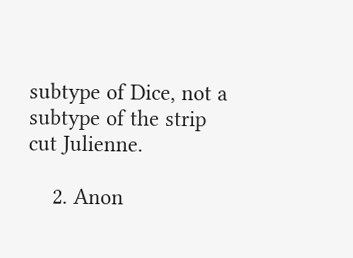subtype of Dice, not a subtype of the strip cut Julienne.

    2. Anon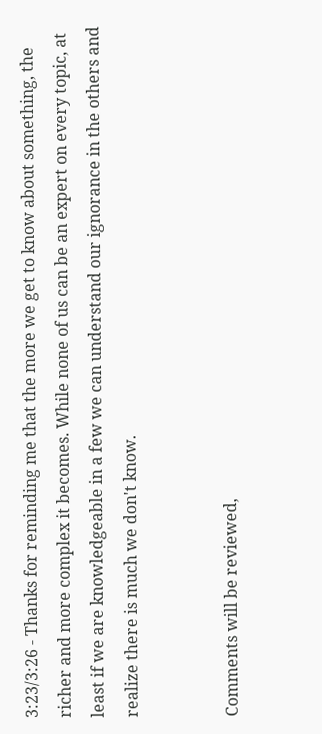3:23/3:26 - Thanks for reminding me that the more we get to know about something, the richer and more complex it becomes. While none of us can be an expert on every topic, at least if we are knowledgeable in a few we can understand our ignorance in the others and realize there is much we don't know.


Comments will be reviewed,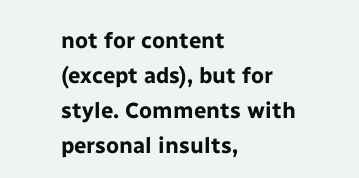not for content (except ads), but for style. Comments with personal insults,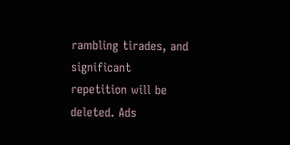rambling tirades, and significant repetition will be deleted. Ads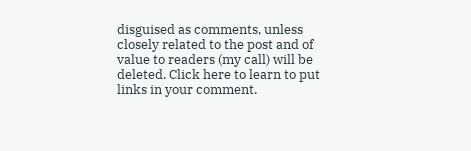disguised as comments, unless closely related to the post and of value to readers (my call) will be deleted. Click here to learn to put links in your comment.